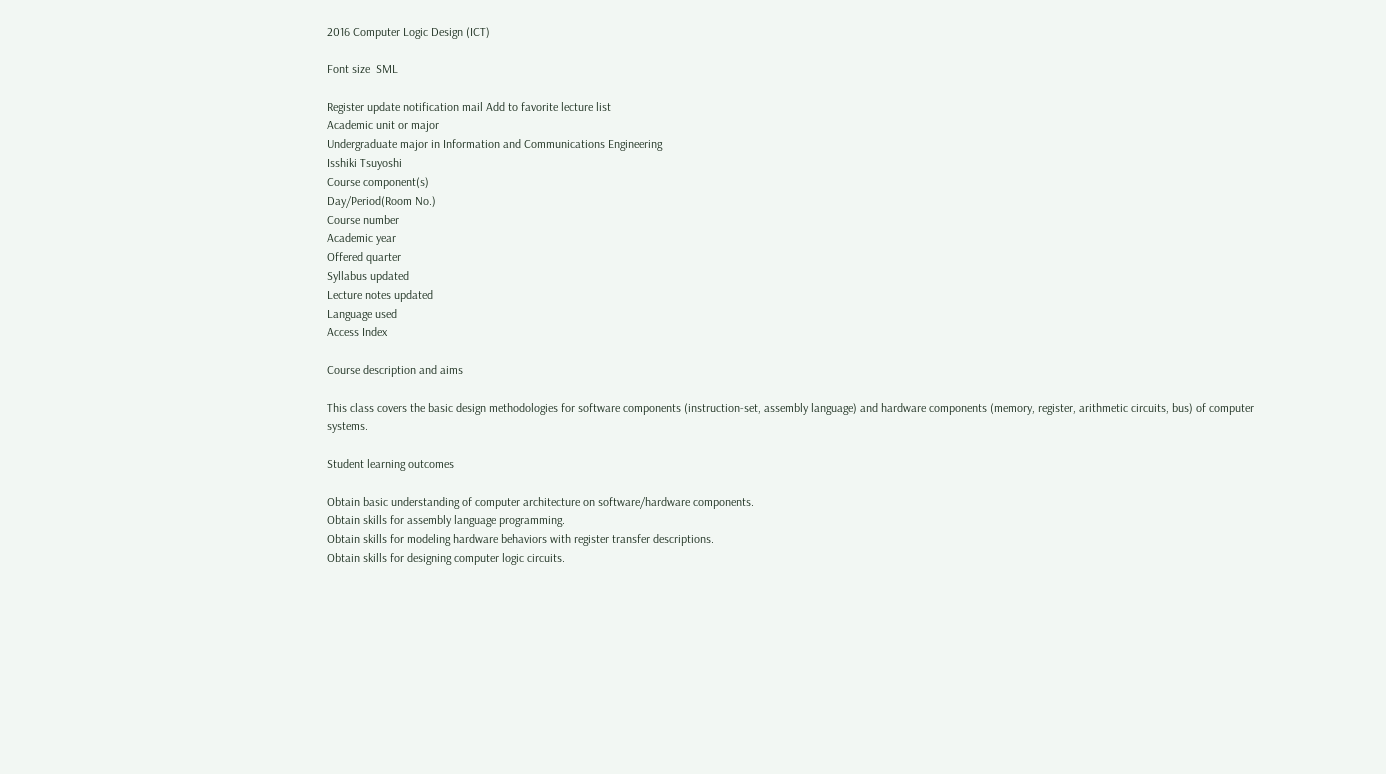2016 Computer Logic Design (ICT)

Font size  SML

Register update notification mail Add to favorite lecture list
Academic unit or major
Undergraduate major in Information and Communications Engineering
Isshiki Tsuyoshi
Course component(s)
Day/Period(Room No.)
Course number
Academic year
Offered quarter
Syllabus updated
Lecture notes updated
Language used
Access Index

Course description and aims

This class covers the basic design methodologies for software components (instruction-set, assembly language) and hardware components (memory, register, arithmetic circuits, bus) of computer systems.

Student learning outcomes

Obtain basic understanding of computer architecture on software/hardware components.
Obtain skills for assembly language programming.
Obtain skills for modeling hardware behaviors with register transfer descriptions.
Obtain skills for designing computer logic circuits.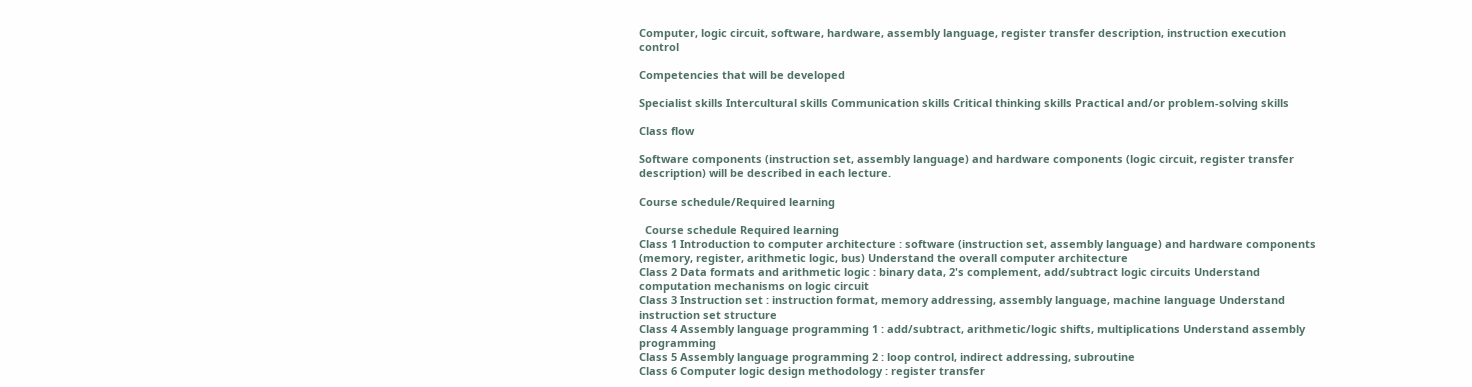Computer, logic circuit, software, hardware, assembly language, register transfer description, instruction execution control

Competencies that will be developed

Specialist skills Intercultural skills Communication skills Critical thinking skills Practical and/or problem-solving skills

Class flow

Software components (instruction set, assembly language) and hardware components (logic circuit, register transfer description) will be described in each lecture.

Course schedule/Required learning

  Course schedule Required learning
Class 1 Introduction to computer architecture : software (instruction set, assembly language) and hardware components (memory, register, arithmetic logic, bus) Understand the overall computer architecture
Class 2 Data formats and arithmetic logic : binary data, 2's complement, add/subtract logic circuits Understand computation mechanisms on logic circuit
Class 3 Instruction set : instruction format, memory addressing, assembly language, machine language Understand instruction set structure
Class 4 Assembly language programming 1 : add/subtract, arithmetic/logic shifts, multiplications Understand assembly programming
Class 5 Assembly language programming 2 : loop control, indirect addressing, subroutine
Class 6 Computer logic design methodology : register transfer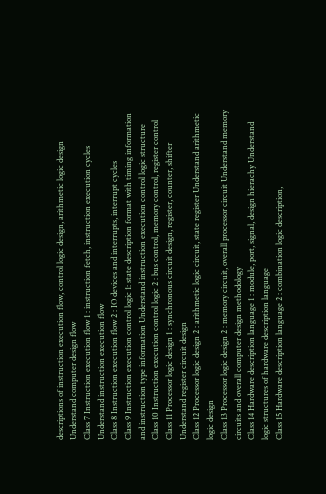descriptions of instruction execution flow, control logic design, arithmetic logic design Understand computer design flow
Class 7 Instruction execution flow 1 : instruction fetch, instruction execution cycles Understand instruction execution flow
Class 8 Instruction execution flow 2 : IO devices and interrupts, interrupt cycles
Class 9 Instruction execution control logic 1: state description format with timing information and instruction type information Understand instruction execution control logic structure
Class 10 Instruction execution control logic 2 : bus control, memory control, register control
Class 11 Processor logic design 1 : synchronous circuit design, register, counter, shifter Understand register circuit design
Class 12 Processor logic design 2 : arithmetic logic circuit, state register Understand arithmetic logic design
Class 13 Processor logic design 2 : memory circuit, overall processor circuit Understand memory circuits and overall computer design methodology
Class 14 Hardware description language 1 : module, port, signal, design hierachy Understand logic structures of hardware description language
Class 15 Hardware description language 2 : combination logic description,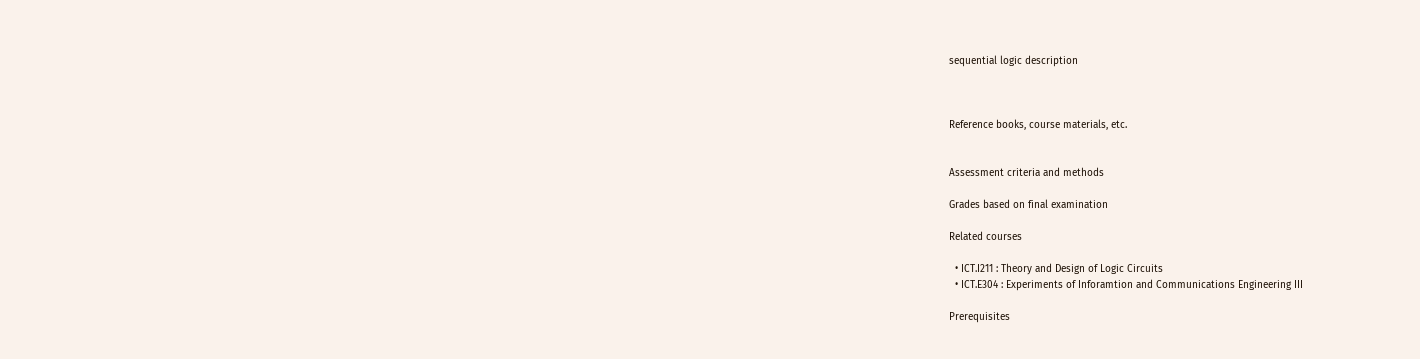sequential logic description



Reference books, course materials, etc.


Assessment criteria and methods

Grades based on final examination

Related courses

  • ICT.I211 : Theory and Design of Logic Circuits
  • ICT.E304 : Experiments of Inforamtion and Communications Engineering III

Prerequisites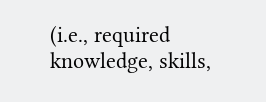(i.e., required knowledge, skills,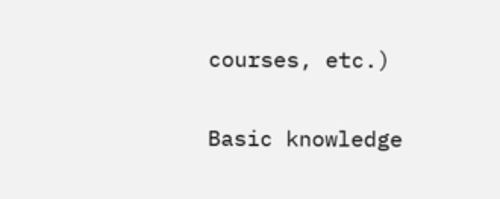courses, etc.)

Basic knowledge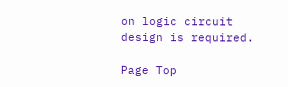on logic circuit design is required.

Page Top